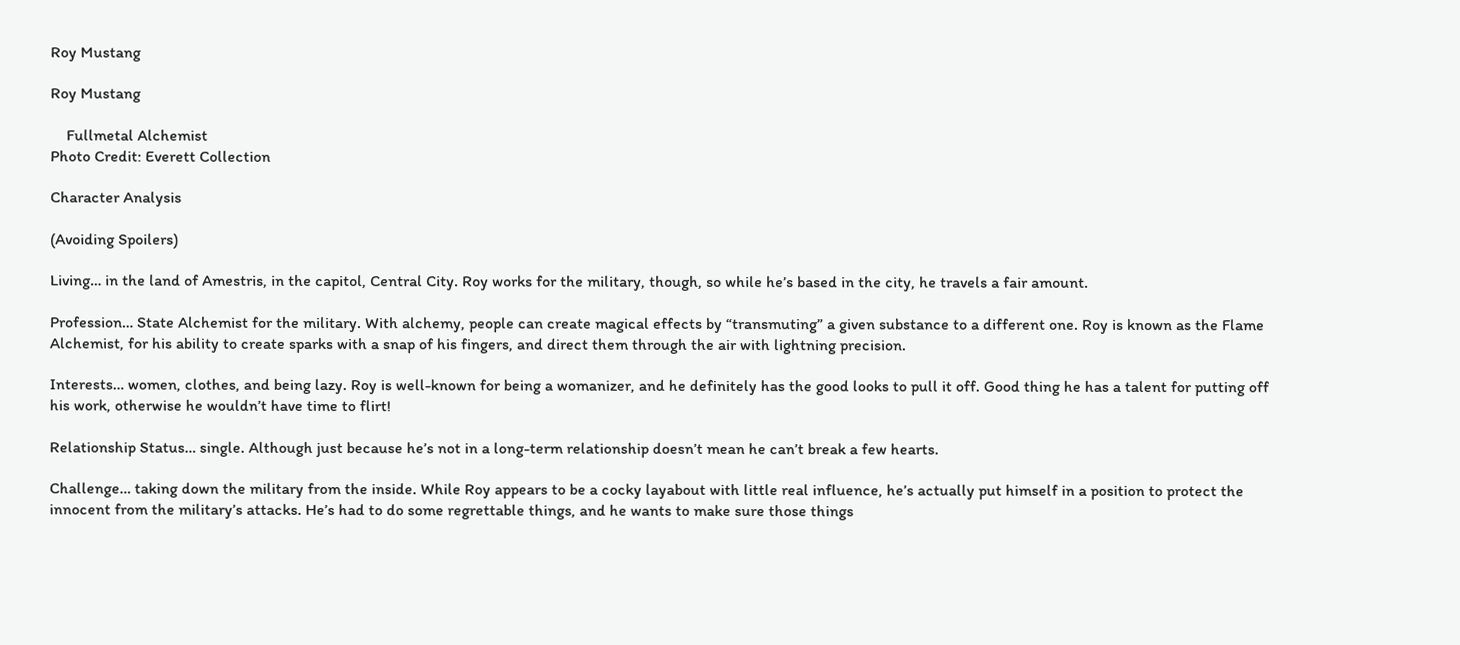Roy Mustang

Roy Mustang

    Fullmetal Alchemist
Photo Credit: Everett Collection

Character Analysis

(Avoiding Spoilers)

Living… in the land of Amestris, in the capitol, Central City. Roy works for the military, though, so while he’s based in the city, he travels a fair amount.

Profession… State Alchemist for the military. With alchemy, people can create magical effects by “transmuting” a given substance to a different one. Roy is known as the Flame Alchemist, for his ability to create sparks with a snap of his fingers, and direct them through the air with lightning precision.

Interests… women, clothes, and being lazy. Roy is well-known for being a womanizer, and he definitely has the good looks to pull it off. Good thing he has a talent for putting off his work, otherwise he wouldn’t have time to flirt!

Relationship Status… single. Although just because he’s not in a long-term relationship doesn’t mean he can’t break a few hearts.

Challenge… taking down the military from the inside. While Roy appears to be a cocky layabout with little real influence, he’s actually put himself in a position to protect the innocent from the military’s attacks. He’s had to do some regrettable things, and he wants to make sure those things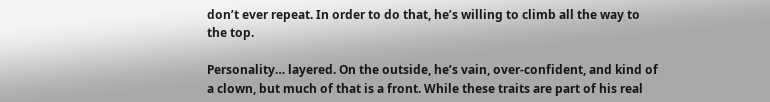don’t ever repeat. In order to do that, he’s willing to climb all the way to the top.

Personality… layered. On the outside, he’s vain, over-confident, and kind of a clown, but much of that is a front. While these traits are part of his real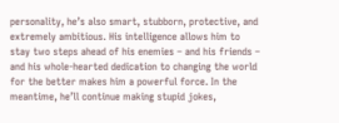personality, he’s also smart, stubborn, protective, and extremely ambitious. His intelligence allows him to stay two steps ahead of his enemies – and his friends – and his whole-hearted dedication to changing the world for the better makes him a powerful force. In the meantime, he’ll continue making stupid jokes,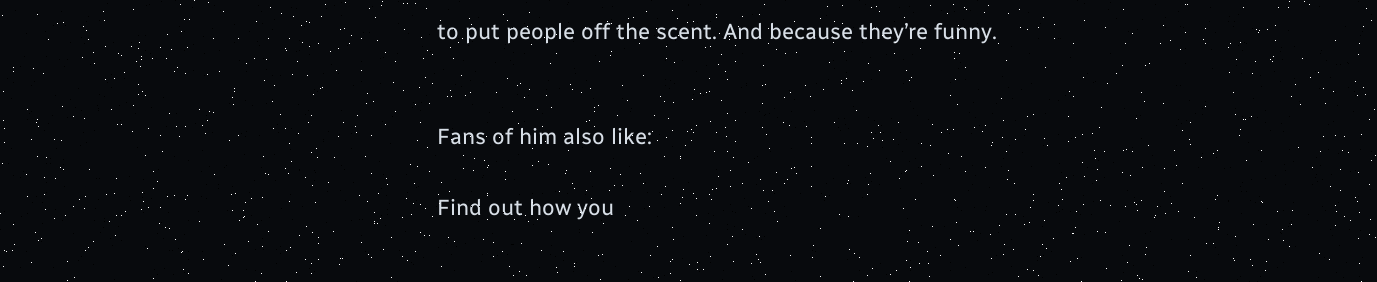to put people off the scent. And because they’re funny.


Fans of him also like:

Find out how you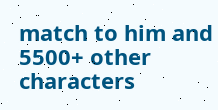match to him and 5500+ other characters